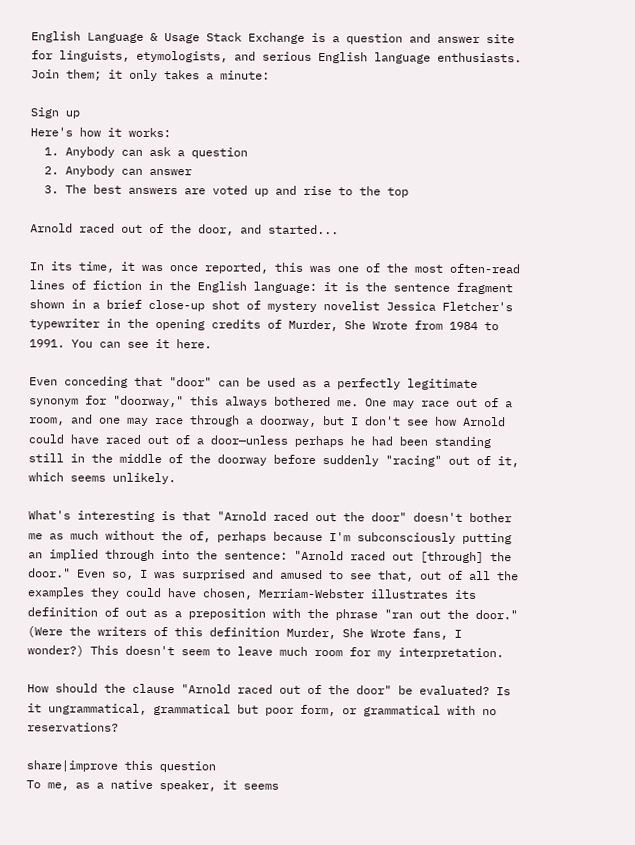English Language & Usage Stack Exchange is a question and answer site for linguists, etymologists, and serious English language enthusiasts. Join them; it only takes a minute:

Sign up
Here's how it works:
  1. Anybody can ask a question
  2. Anybody can answer
  3. The best answers are voted up and rise to the top

Arnold raced out of the door, and started...

In its time, it was once reported, this was one of the most often-read lines of fiction in the English language: it is the sentence fragment shown in a brief close-up shot of mystery novelist Jessica Fletcher's typewriter in the opening credits of Murder, She Wrote from 1984 to 1991. You can see it here.

Even conceding that "door" can be used as a perfectly legitimate synonym for "doorway," this always bothered me. One may race out of a room, and one may race through a doorway, but I don't see how Arnold could have raced out of a door—unless perhaps he had been standing still in the middle of the doorway before suddenly "racing" out of it, which seems unlikely.

What's interesting is that "Arnold raced out the door" doesn't bother me as much without the of, perhaps because I'm subconsciously putting an implied through into the sentence: "Arnold raced out [through] the door." Even so, I was surprised and amused to see that, out of all the examples they could have chosen, Merriam-Webster illustrates its definition of out as a preposition with the phrase "ran out the door." (Were the writers of this definition Murder, She Wrote fans, I wonder?) This doesn't seem to leave much room for my interpretation.

How should the clause "Arnold raced out of the door" be evaluated? Is it ungrammatical, grammatical but poor form, or grammatical with no reservations?

share|improve this question
To me, as a native speaker, it seems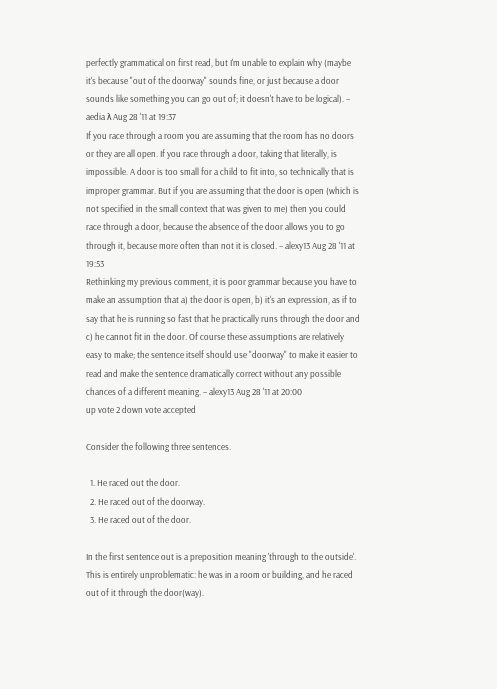perfectly grammatical on first read, but I'm unable to explain why (maybe it's because "out of the doorway" sounds fine, or just because a door sounds like something you can go out of; it doesn't have to be logical). – aedia λ Aug 28 '11 at 19:37
If you race through a room you are assuming that the room has no doors or they are all open. If you race through a door, taking that literally, is impossible. A door is too small for a child to fit into, so technically that is improper grammar. But if you are assuming that the door is open (which is not specified in the small context that was given to me) then you could race through a door, because the absence of the door allows you to go through it, because more often than not it is closed. – alexy13 Aug 28 '11 at 19:53
Rethinking my previous comment, it is poor grammar because you have to make an assumption that a) the door is open, b) it's an expression, as if to say that he is running so fast that he practically runs through the door and c) he cannot fit in the door. Of course these assumptions are relatively easy to make; the sentence itself should use "doorway" to make it easier to read and make the sentence dramatically correct without any possible chances of a different meaning. – alexy13 Aug 28 '11 at 20:00
up vote 2 down vote accepted

Consider the following three sentences.

  1. He raced out the door.
  2. He raced out of the doorway.
  3. He raced out of the door.

In the first sentence out is a preposition meaning 'through to the outside'. This is entirely unproblematic: he was in a room or building, and he raced out of it through the door(way).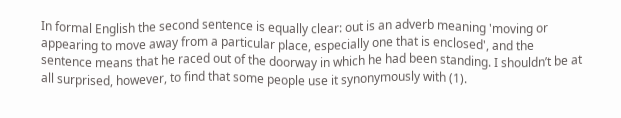In formal English the second sentence is equally clear: out is an adverb meaning 'moving or appearing to move away from a particular place, especially one that is enclosed', and the sentence means that he raced out of the doorway in which he had been standing. I shouldn’t be at all surprised, however, to find that some people use it synonymously with (1).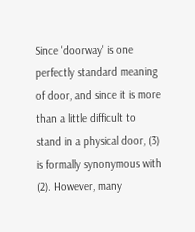Since 'doorway' is one perfectly standard meaning of door, and since it is more than a little difficult to stand in a physical door, (3) is formally synonymous with (2). However, many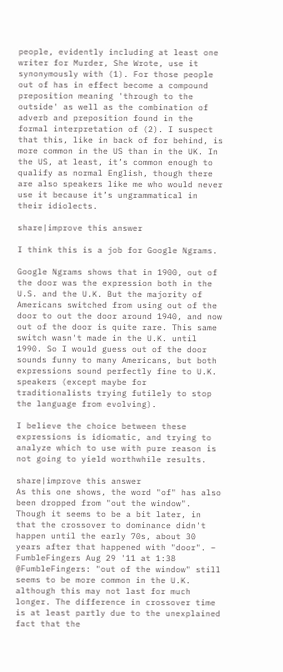people, evidently including at least one writer for Murder, She Wrote, use it synonymously with (1). For those people out of has in effect become a compound preposition meaning 'through to the outside' as well as the combination of adverb and preposition found in the formal interpretation of (2). I suspect that this, like in back of for behind, is more common in the US than in the UK. In the US, at least, it’s common enough to qualify as normal English, though there are also speakers like me who would never use it because it’s ungrammatical in their idiolects.

share|improve this answer

I think this is a job for Google Ngrams.

Google Ngrams shows that in 1900, out of the door was the expression both in the U.S. and the U.K. But the majority of Americans switched from using out of the door to out the door around 1940, and now out of the door is quite rare. This same switch wasn't made in the U.K. until 1990. So I would guess out of the door sounds funny to many Americans, but both expressions sound perfectly fine to U.K. speakers (except maybe for traditionalists trying futilely to stop the language from evolving).

I believe the choice between these expressions is idiomatic, and trying to analyze which to use with pure reason is not going to yield worthwhile results.

share|improve this answer
As this one shows, the word "of" has also been dropped from "out the window". Though it seems to be a bit later, in that the crossover to dominance didn't happen until the early 70s, about 30 years after that happened with "door". – FumbleFingers Aug 29 '11 at 1:38
@FumbleFingers: "out of the window" still seems to be more common in the U.K. although this may not last for much longer. The difference in crossover time is at least partly due to the unexplained fact that the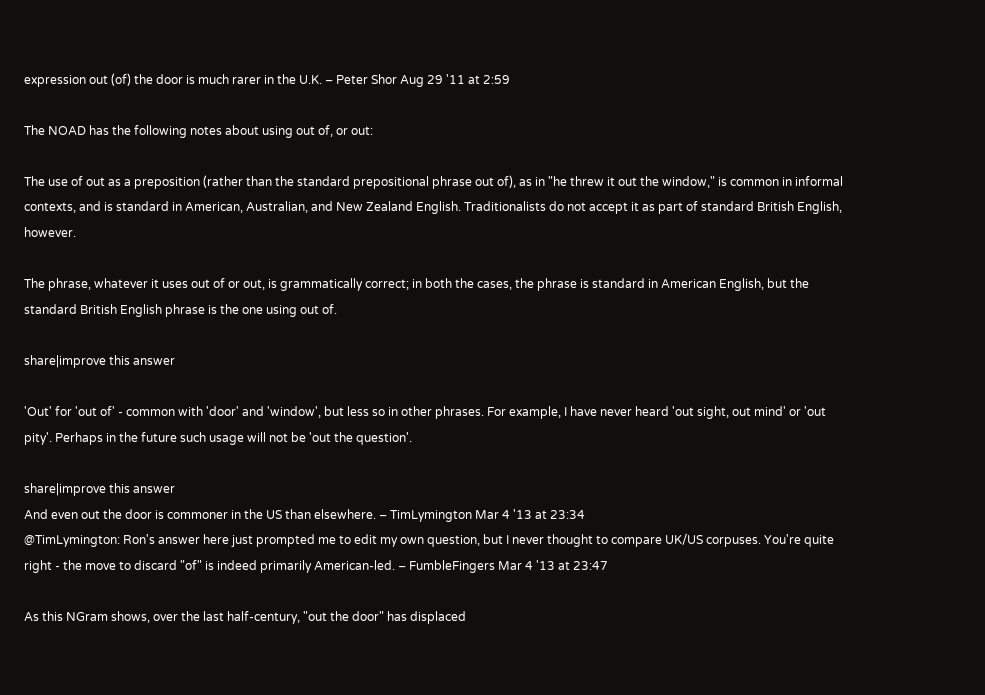expression out (of) the door is much rarer in the U.K. – Peter Shor Aug 29 '11 at 2:59

The NOAD has the following notes about using out of, or out:

The use of out as a preposition (rather than the standard prepositional phrase out of), as in "he threw it out the window," is common in informal contexts, and is standard in American, Australian, and New Zealand English. Traditionalists do not accept it as part of standard British English, however.

The phrase, whatever it uses out of or out, is grammatically correct; in both the cases, the phrase is standard in American English, but the standard British English phrase is the one using out of.

share|improve this answer

'Out' for 'out of' - common with 'door' and 'window', but less so in other phrases. For example, I have never heard 'out sight, out mind' or 'out pity'. Perhaps in the future such usage will not be 'out the question'.

share|improve this answer
And even out the door is commoner in the US than elsewhere. – TimLymington Mar 4 '13 at 23:34
@TimLymington: Ron's answer here just prompted me to edit my own question, but I never thought to compare UK/US corpuses. You're quite right - the move to discard "of" is indeed primarily American-led. – FumbleFingers Mar 4 '13 at 23:47

As this NGram shows, over the last half-century, "out the door" has displaced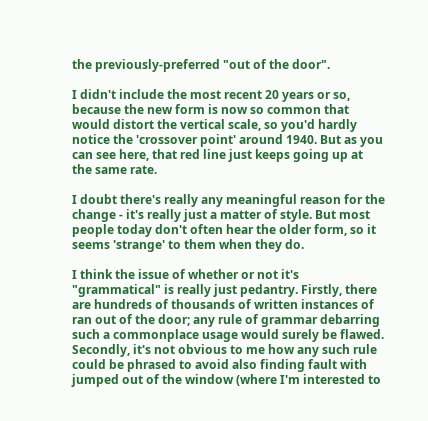the previously-preferred "out of the door".

I didn't include the most recent 20 years or so, because the new form is now so common that would distort the vertical scale, so you'd hardly notice the 'crossover point' around 1940. But as you can see here, that red line just keeps going up at the same rate.

I doubt there's really any meaningful reason for the change - it's really just a matter of style. But most people today don't often hear the older form, so it seems 'strange' to them when they do.

I think the issue of whether or not it's "grammatical" is really just pedantry. Firstly, there are hundreds of thousands of written instances of ran out of the door; any rule of grammar debarring such a commonplace usage would surely be flawed. Secondly, it's not obvious to me how any such rule could be phrased to avoid also finding fault with jumped out of the window (where I'm interested to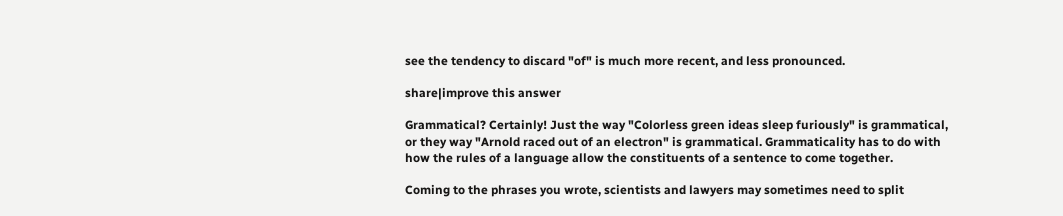see the tendency to discard "of" is much more recent, and less pronounced.

share|improve this answer

Grammatical? Certainly! Just the way "Colorless green ideas sleep furiously" is grammatical, or they way "Arnold raced out of an electron" is grammatical. Grammaticality has to do with how the rules of a language allow the constituents of a sentence to come together.

Coming to the phrases you wrote, scientists and lawyers may sometimes need to split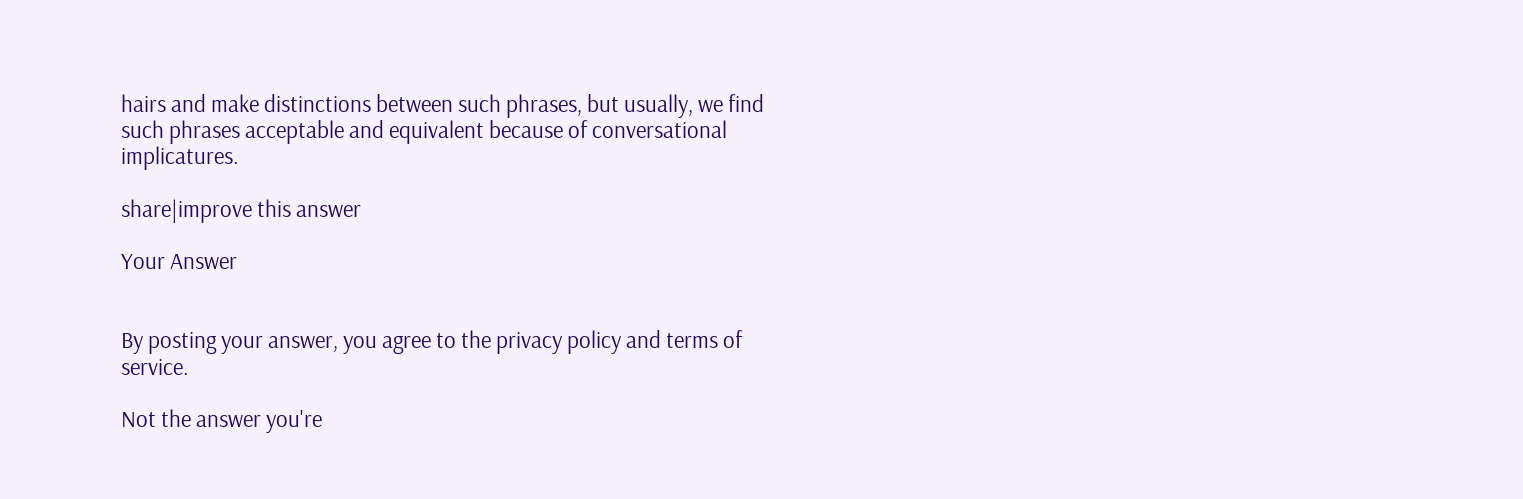hairs and make distinctions between such phrases, but usually, we find such phrases acceptable and equivalent because of conversational implicatures.

share|improve this answer

Your Answer


By posting your answer, you agree to the privacy policy and terms of service.

Not the answer you're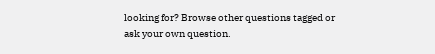looking for? Browse other questions tagged or ask your own question.